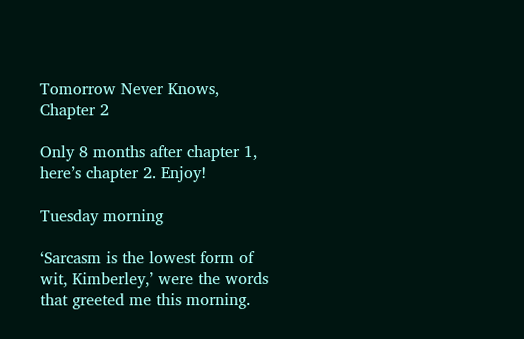Tomorrow Never Knows, Chapter 2

Only 8 months after chapter 1, here’s chapter 2. Enjoy!

Tuesday morning

‘Sarcasm is the lowest form of wit, Kimberley,’ were the words that greeted me this morning.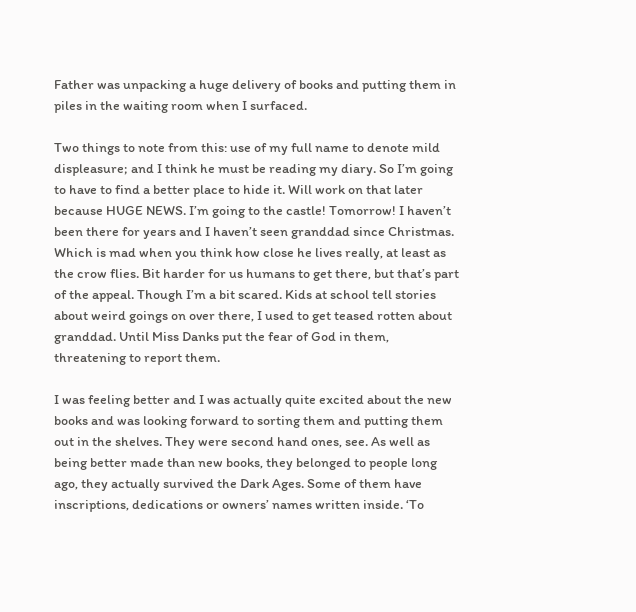Father was unpacking a huge delivery of books and putting them in piles in the waiting room when I surfaced.

Two things to note from this: use of my full name to denote mild displeasure; and I think he must be reading my diary. So I’m going to have to find a better place to hide it. Will work on that later because HUGE NEWS. I’m going to the castle! Tomorrow! I haven’t been there for years and I haven’t seen granddad since Christmas. Which is mad when you think how close he lives really, at least as the crow flies. Bit harder for us humans to get there, but that’s part of the appeal. Though I’m a bit scared. Kids at school tell stories about weird goings on over there, I used to get teased rotten about granddad. Until Miss Danks put the fear of God in them, threatening to report them.

I was feeling better and I was actually quite excited about the new books and was looking forward to sorting them and putting them out in the shelves. They were second hand ones, see. As well as being better made than new books, they belonged to people long ago, they actually survived the Dark Ages. Some of them have inscriptions, dedications or owners’ names written inside. ‘To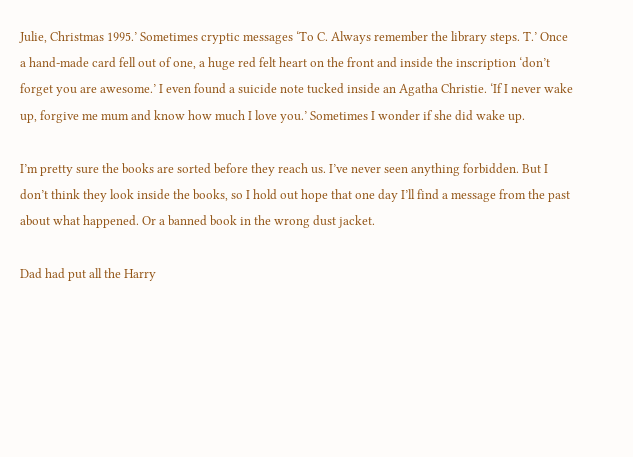Julie, Christmas 1995.’ Sometimes cryptic messages ‘To C. Always remember the library steps. T.’ Once a hand-made card fell out of one, a huge red felt heart on the front and inside the inscription ‘don’t forget you are awesome.’ I even found a suicide note tucked inside an Agatha Christie. ‘If I never wake up, forgive me mum and know how much I love you.’ Sometimes I wonder if she did wake up.

I’m pretty sure the books are sorted before they reach us. I’ve never seen anything forbidden. But I don’t think they look inside the books, so I hold out hope that one day I’ll find a message from the past about what happened. Or a banned book in the wrong dust jacket.

Dad had put all the Harry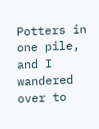Potters in one pile, and I wandered over to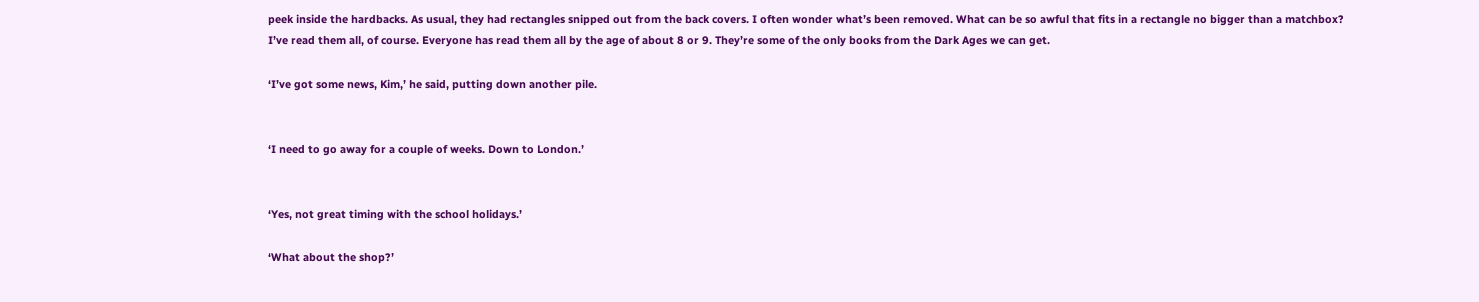peek inside the hardbacks. As usual, they had rectangles snipped out from the back covers. I often wonder what’s been removed. What can be so awful that fits in a rectangle no bigger than a matchbox?
I’ve read them all, of course. Everyone has read them all by the age of about 8 or 9. They’re some of the only books from the Dark Ages we can get.

‘I’ve got some news, Kim,’ he said, putting down another pile.


‘I need to go away for a couple of weeks. Down to London.’


‘Yes, not great timing with the school holidays.’

‘What about the shop?’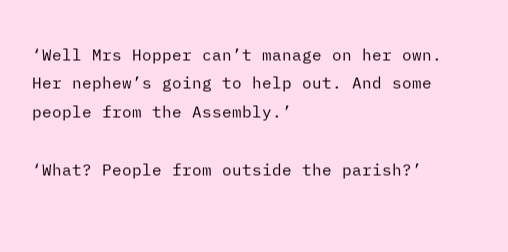‘Well Mrs Hopper can’t manage on her own. Her nephew’s going to help out. And some people from the Assembly.’

‘What? People from outside the parish?’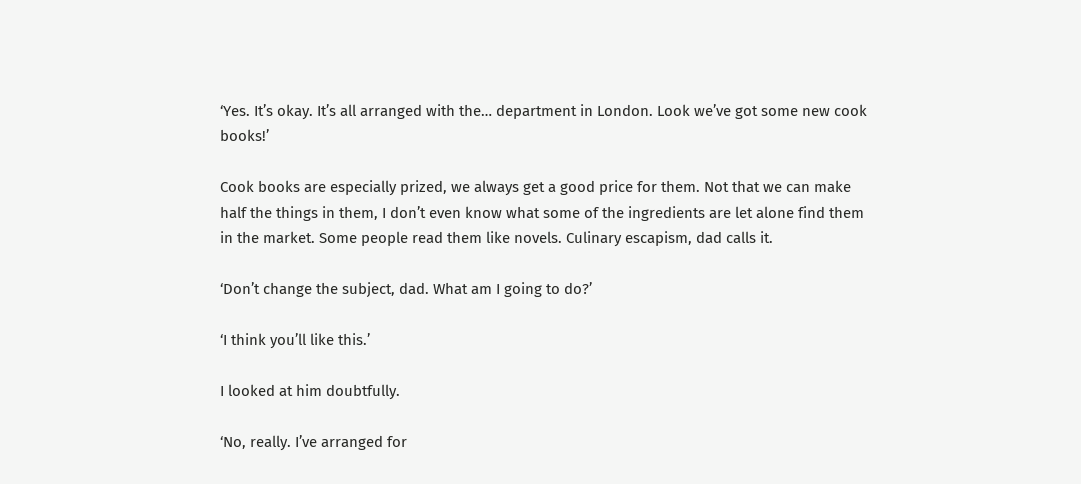‘Yes. It’s okay. It’s all arranged with the… department in London. Look we’ve got some new cook books!’

Cook books are especially prized, we always get a good price for them. Not that we can make half the things in them, I don’t even know what some of the ingredients are let alone find them in the market. Some people read them like novels. Culinary escapism, dad calls it.

‘Don’t change the subject, dad. What am I going to do?’

‘I think you’ll like this.’

I looked at him doubtfully.

‘No, really. I’ve arranged for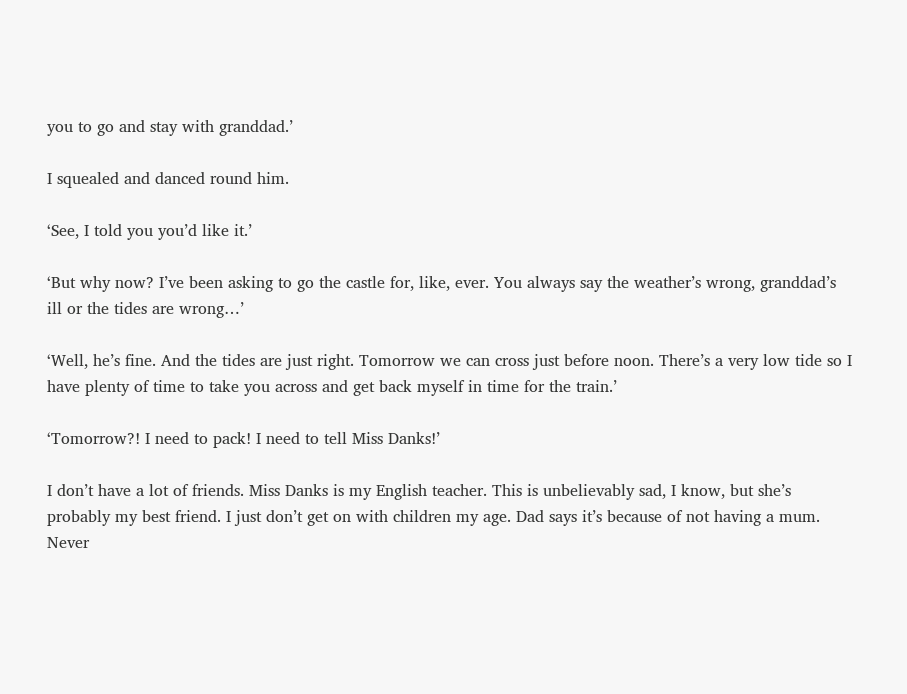you to go and stay with granddad.’

I squealed and danced round him.

‘See, I told you you’d like it.’

‘But why now? I’ve been asking to go the castle for, like, ever. You always say the weather’s wrong, granddad’s ill or the tides are wrong…’

‘Well, he’s fine. And the tides are just right. Tomorrow we can cross just before noon. There’s a very low tide so I have plenty of time to take you across and get back myself in time for the train.’

‘Tomorrow?! I need to pack! I need to tell Miss Danks!’

I don’t have a lot of friends. Miss Danks is my English teacher. This is unbelievably sad, I know, but she’s probably my best friend. I just don’t get on with children my age. Dad says it’s because of not having a mum. Never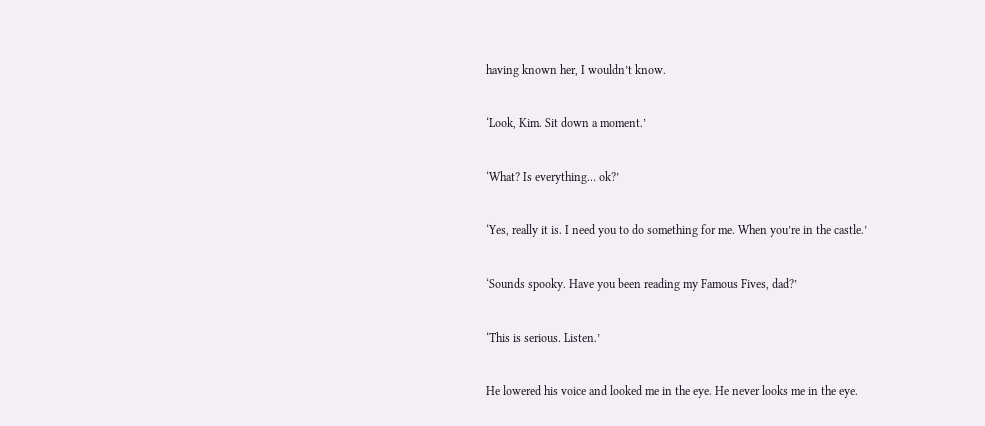having known her, I wouldn’t know.

‘Look, Kim. Sit down a moment.’

‘What? Is everything… ok?’

‘Yes, really it is. I need you to do something for me. When you’re in the castle.’

‘Sounds spooky. Have you been reading my Famous Fives, dad?’

‘This is serious. Listen.’

He lowered his voice and looked me in the eye. He never looks me in the eye.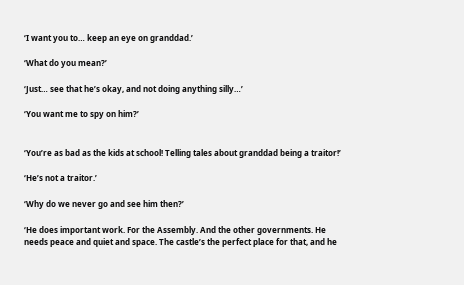‘I want you to… keep an eye on granddad.’

‘What do you mean?’

‘Just… see that he’s okay, and not doing anything silly…’

‘You want me to spy on him?’


‘You’re as bad as the kids at school! Telling tales about granddad being a traitor!’

‘He’s not a traitor.’

‘Why do we never go and see him then?’

‘He does important work. For the Assembly. And the other governments. He needs peace and quiet and space. The castle’s the perfect place for that, and he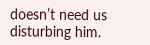doesn’t need us disturbing him.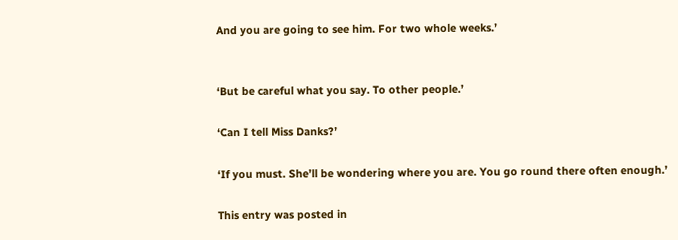And you are going to see him. For two whole weeks.’


‘But be careful what you say. To other people.’

‘Can I tell Miss Danks?’

‘If you must. She’ll be wondering where you are. You go round there often enough.’

This entry was posted in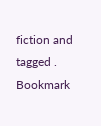fiction and tagged . Bookmark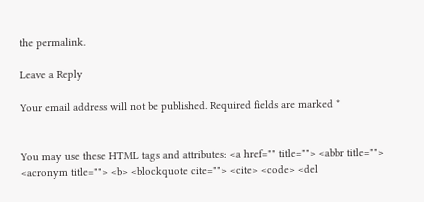the permalink.

Leave a Reply

Your email address will not be published. Required fields are marked *


You may use these HTML tags and attributes: <a href="" title=""> <abbr title=""> <acronym title=""> <b> <blockquote cite=""> <cite> <code> <del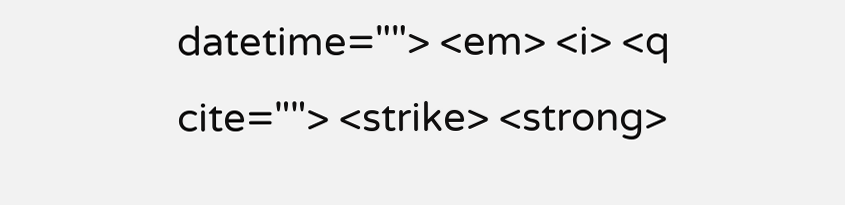datetime=""> <em> <i> <q cite=""> <strike> <strong>